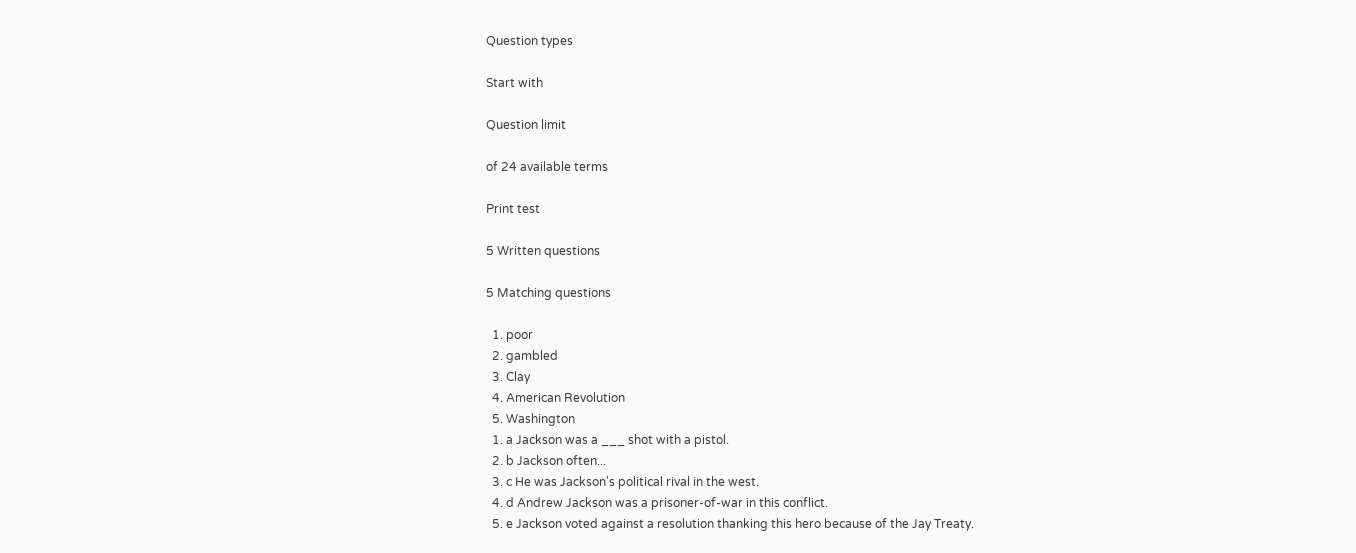Question types

Start with

Question limit

of 24 available terms

Print test

5 Written questions

5 Matching questions

  1. poor
  2. gambled
  3. Clay
  4. American Revolution
  5. Washington
  1. a Jackson was a ___ shot with a pistol.
  2. b Jackson often...
  3. c He was Jackson's political rival in the west.
  4. d Andrew Jackson was a prisoner-of-war in this conflict.
  5. e Jackson voted against a resolution thanking this hero because of the Jay Treaty.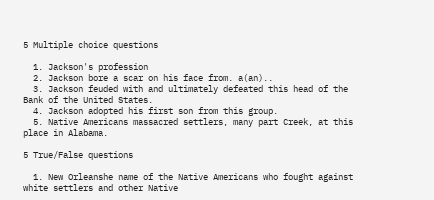5 Multiple choice questions

  1. Jackson's profession
  2. Jackson bore a scar on his face from. a(an)..
  3. Jackson feuded with and ultimately defeated this head of the Bank of the United States.
  4. Jackson adopted his first son from this group.
  5. Native Americans massacred settlers, many part Creek, at this place in Alabama.

5 True/False questions

  1. New Orleanshe name of the Native Americans who fought against white settlers and other Native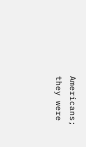Americans; they were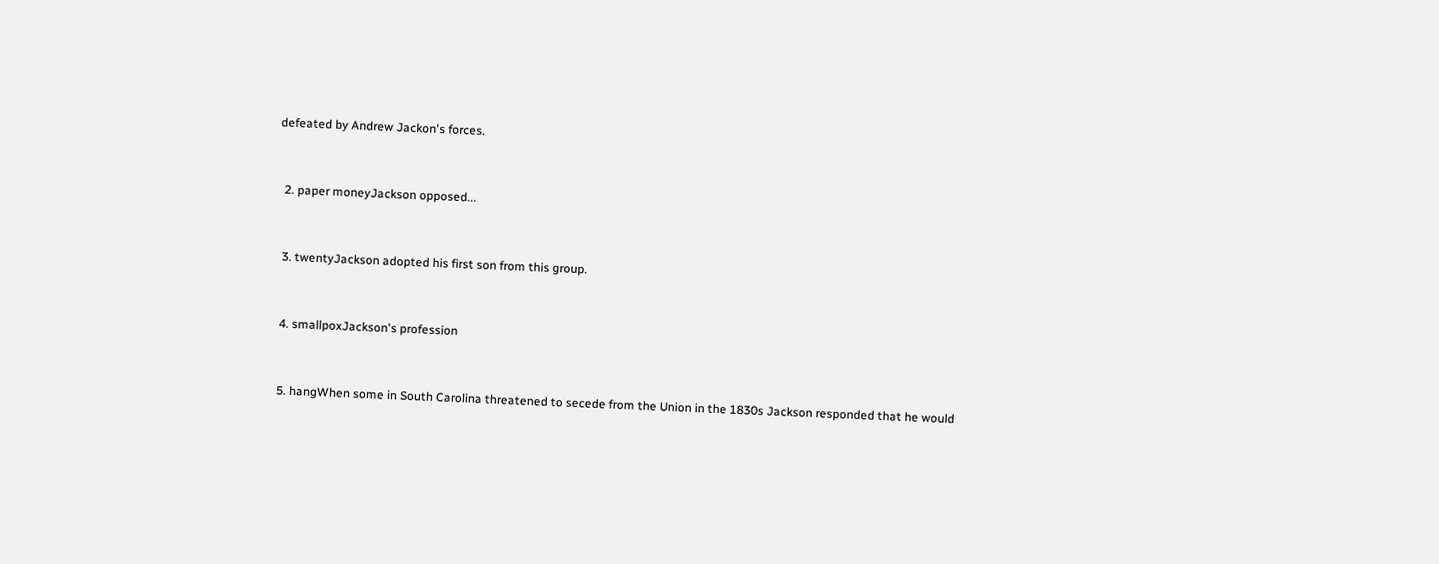defeated by Andrew Jackon's forces.


  2. paper moneyJackson opposed...


  3. twentyJackson adopted his first son from this group.


  4. smallpoxJackson's profession


  5. hangWhen some in South Carolina threatened to secede from the Union in the 1830s Jackson responded that he would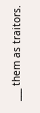___ them as traitors.